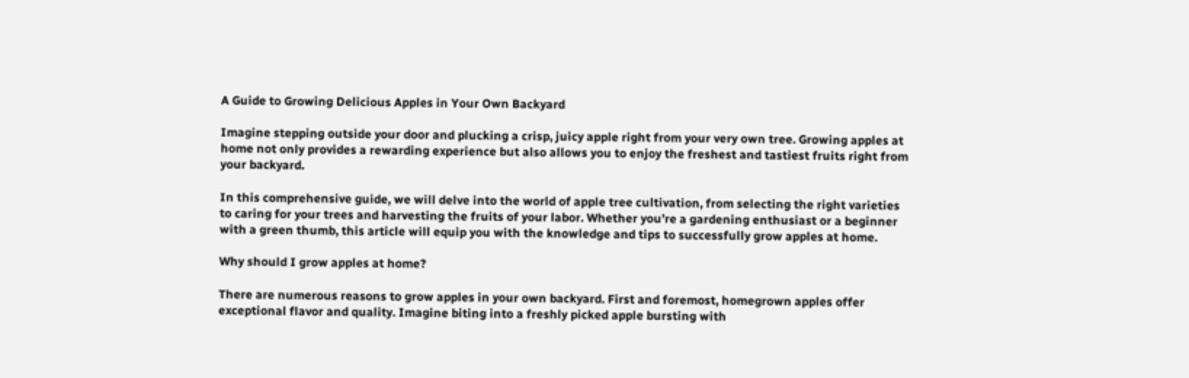A Guide to Growing Delicious Apples in Your Own Backyard

Imagine stepping outside your door and plucking a crisp, juicy apple right from your very own tree. Growing apples at home not only provides a rewarding experience but also allows you to enjoy the freshest and tastiest fruits right from your backyard.

In this comprehensive guide, we will delve into the world of apple tree cultivation, from selecting the right varieties to caring for your trees and harvesting the fruits of your labor. Whether you’re a gardening enthusiast or a beginner with a green thumb, this article will equip you with the knowledge and tips to successfully grow apples at home.

Why should I grow apples at home?

There are numerous reasons to grow apples in your own backyard. First and foremost, homegrown apples offer exceptional flavor and quality. Imagine biting into a freshly picked apple bursting with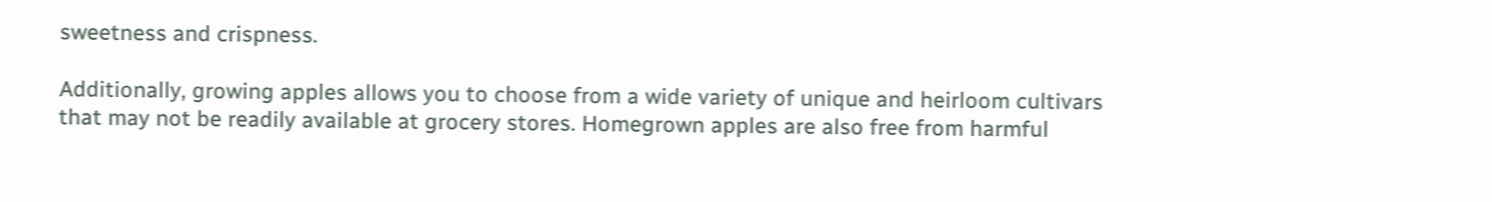sweetness and crispness.

Additionally, growing apples allows you to choose from a wide variety of unique and heirloom cultivars that may not be readily available at grocery stores. Homegrown apples are also free from harmful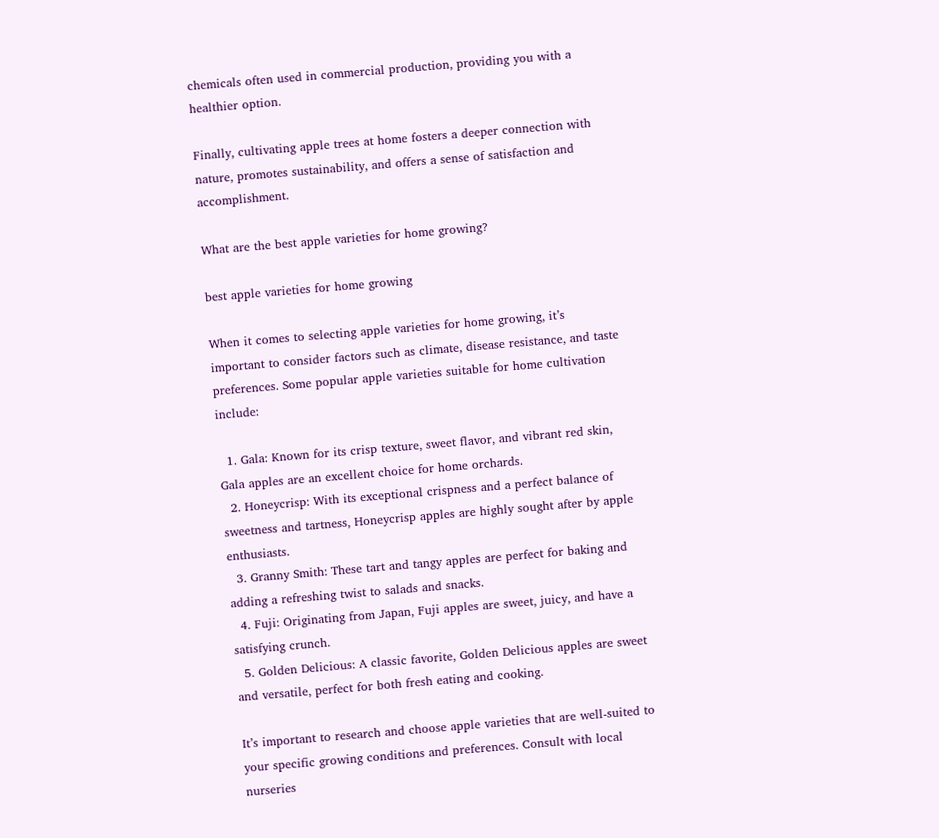chemicals often used in commercial production, providing you with a healthier option.

Finally, cultivating apple trees at home fosters a deeper connection with nature, promotes sustainability, and offers a sense of satisfaction and accomplishment.

What are the best apple varieties for home growing?

best apple varieties for home growing

When it comes to selecting apple varieties for home growing, it’s important to consider factors such as climate, disease resistance, and taste preferences. Some popular apple varieties suitable for home cultivation include:

  1. Gala: Known for its crisp texture, sweet flavor, and vibrant red skin, Gala apples are an excellent choice for home orchards.
  2. Honeycrisp: With its exceptional crispness and a perfect balance of sweetness and tartness, Honeycrisp apples are highly sought after by apple enthusiasts.
  3. Granny Smith: These tart and tangy apples are perfect for baking and adding a refreshing twist to salads and snacks.
  4. Fuji: Originating from Japan, Fuji apples are sweet, juicy, and have a satisfying crunch.
  5. Golden Delicious: A classic favorite, Golden Delicious apples are sweet and versatile, perfect for both fresh eating and cooking.

It’s important to research and choose apple varieties that are well-suited to your specific growing conditions and preferences. Consult with local nurseries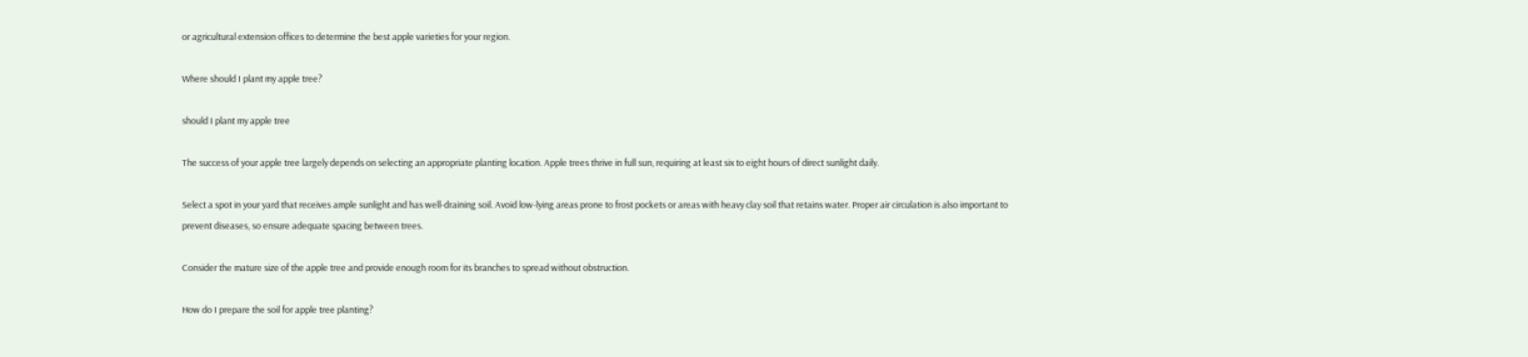or agricultural extension offices to determine the best apple varieties for your region.

Where should I plant my apple tree?

should I plant my apple tree

The success of your apple tree largely depends on selecting an appropriate planting location. Apple trees thrive in full sun, requiring at least six to eight hours of direct sunlight daily.

Select a spot in your yard that receives ample sunlight and has well-draining soil. Avoid low-lying areas prone to frost pockets or areas with heavy clay soil that retains water. Proper air circulation is also important to prevent diseases, so ensure adequate spacing between trees.

Consider the mature size of the apple tree and provide enough room for its branches to spread without obstruction.

How do I prepare the soil for apple tree planting?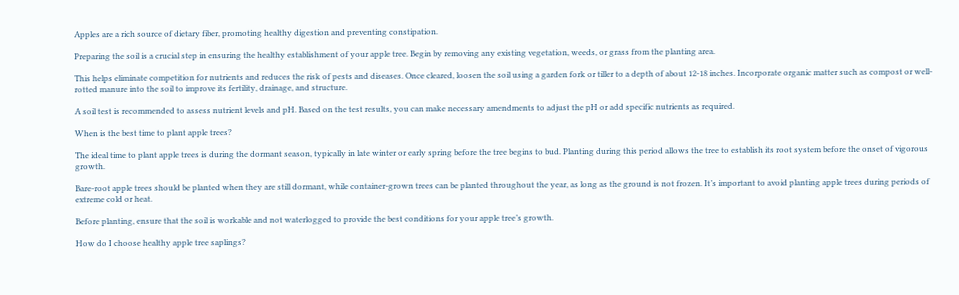Apples are a rich source of dietary fiber, promoting healthy digestion and preventing constipation.

Preparing the soil is a crucial step in ensuring the healthy establishment of your apple tree. Begin by removing any existing vegetation, weeds, or grass from the planting area.

This helps eliminate competition for nutrients and reduces the risk of pests and diseases. Once cleared, loosen the soil using a garden fork or tiller to a depth of about 12-18 inches. Incorporate organic matter such as compost or well-rotted manure into the soil to improve its fertility, drainage, and structure.

A soil test is recommended to assess nutrient levels and pH. Based on the test results, you can make necessary amendments to adjust the pH or add specific nutrients as required.

When is the best time to plant apple trees?

The ideal time to plant apple trees is during the dormant season, typically in late winter or early spring before the tree begins to bud. Planting during this period allows the tree to establish its root system before the onset of vigorous growth.

Bare-root apple trees should be planted when they are still dormant, while container-grown trees can be planted throughout the year, as long as the ground is not frozen. It’s important to avoid planting apple trees during periods of extreme cold or heat.

Before planting, ensure that the soil is workable and not waterlogged to provide the best conditions for your apple tree’s growth.

How do I choose healthy apple tree saplings?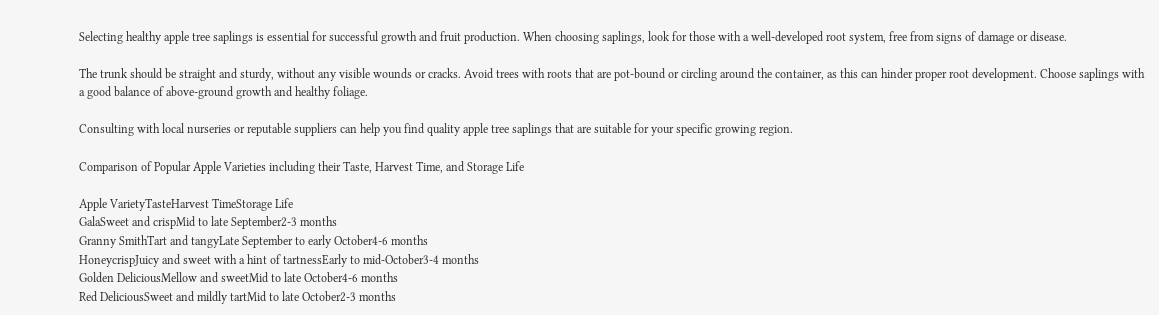Selecting healthy apple tree saplings is essential for successful growth and fruit production. When choosing saplings, look for those with a well-developed root system, free from signs of damage or disease.

The trunk should be straight and sturdy, without any visible wounds or cracks. Avoid trees with roots that are pot-bound or circling around the container, as this can hinder proper root development. Choose saplings with a good balance of above-ground growth and healthy foliage.

Consulting with local nurseries or reputable suppliers can help you find quality apple tree saplings that are suitable for your specific growing region.

Comparison of Popular Apple Varieties including their Taste, Harvest Time, and Storage Life

Apple VarietyTasteHarvest TimeStorage Life
GalaSweet and crispMid to late September2-3 months
Granny SmithTart and tangyLate September to early October4-6 months
HoneycrispJuicy and sweet with a hint of tartnessEarly to mid-October3-4 months
Golden DeliciousMellow and sweetMid to late October4-6 months
Red DeliciousSweet and mildly tartMid to late October2-3 months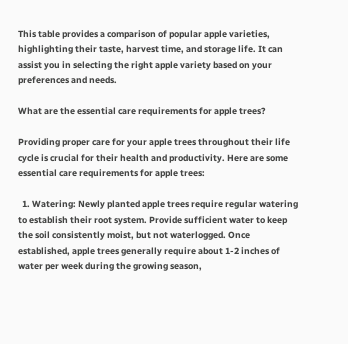This table provides a comparison of popular apple varieties, highlighting their taste, harvest time, and storage life. It can assist you in selecting the right apple variety based on your preferences and needs.

What are the essential care requirements for apple trees?

Providing proper care for your apple trees throughout their life cycle is crucial for their health and productivity. Here are some essential care requirements for apple trees:

  1. Watering: Newly planted apple trees require regular watering to establish their root system. Provide sufficient water to keep the soil consistently moist, but not waterlogged. Once established, apple trees generally require about 1-2 inches of water per week during the growing season,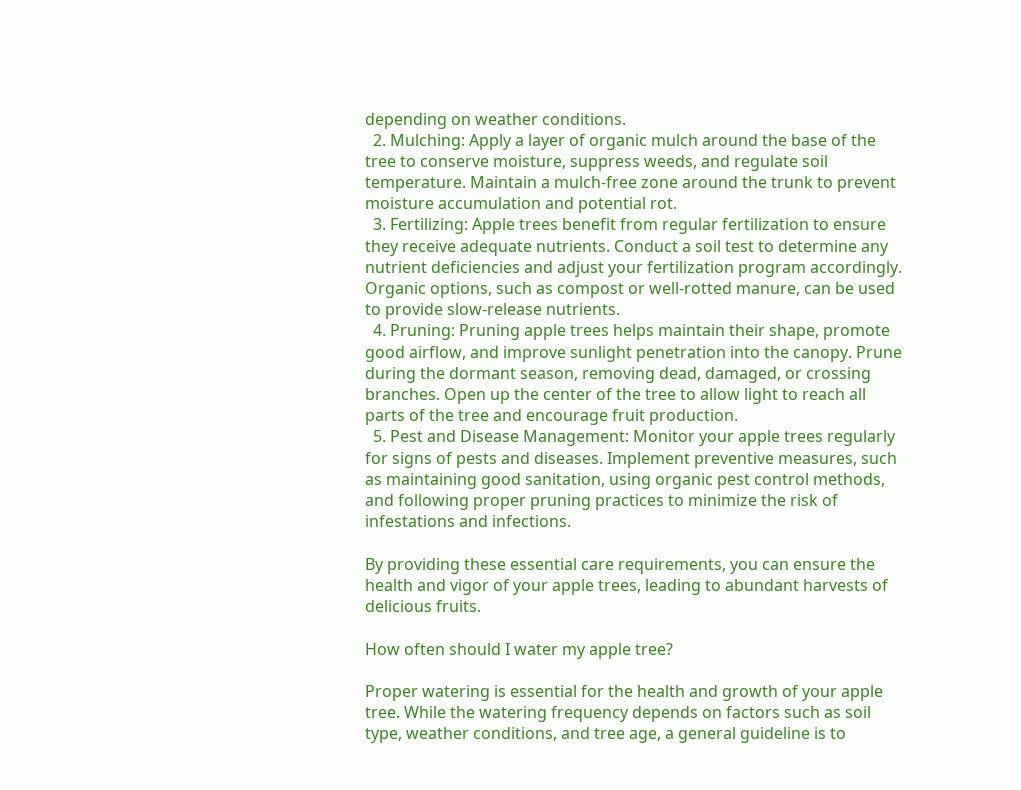depending on weather conditions.
  2. Mulching: Apply a layer of organic mulch around the base of the tree to conserve moisture, suppress weeds, and regulate soil temperature. Maintain a mulch-free zone around the trunk to prevent moisture accumulation and potential rot.
  3. Fertilizing: Apple trees benefit from regular fertilization to ensure they receive adequate nutrients. Conduct a soil test to determine any nutrient deficiencies and adjust your fertilization program accordingly. Organic options, such as compost or well-rotted manure, can be used to provide slow-release nutrients.
  4. Pruning: Pruning apple trees helps maintain their shape, promote good airflow, and improve sunlight penetration into the canopy. Prune during the dormant season, removing dead, damaged, or crossing branches. Open up the center of the tree to allow light to reach all parts of the tree and encourage fruit production.
  5. Pest and Disease Management: Monitor your apple trees regularly for signs of pests and diseases. Implement preventive measures, such as maintaining good sanitation, using organic pest control methods, and following proper pruning practices to minimize the risk of infestations and infections.

By providing these essential care requirements, you can ensure the health and vigor of your apple trees, leading to abundant harvests of delicious fruits.

How often should I water my apple tree?

Proper watering is essential for the health and growth of your apple tree. While the watering frequency depends on factors such as soil type, weather conditions, and tree age, a general guideline is to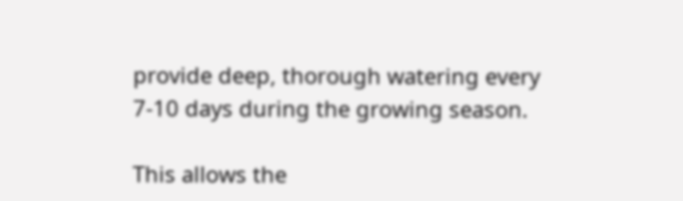provide deep, thorough watering every 7-10 days during the growing season.

This allows the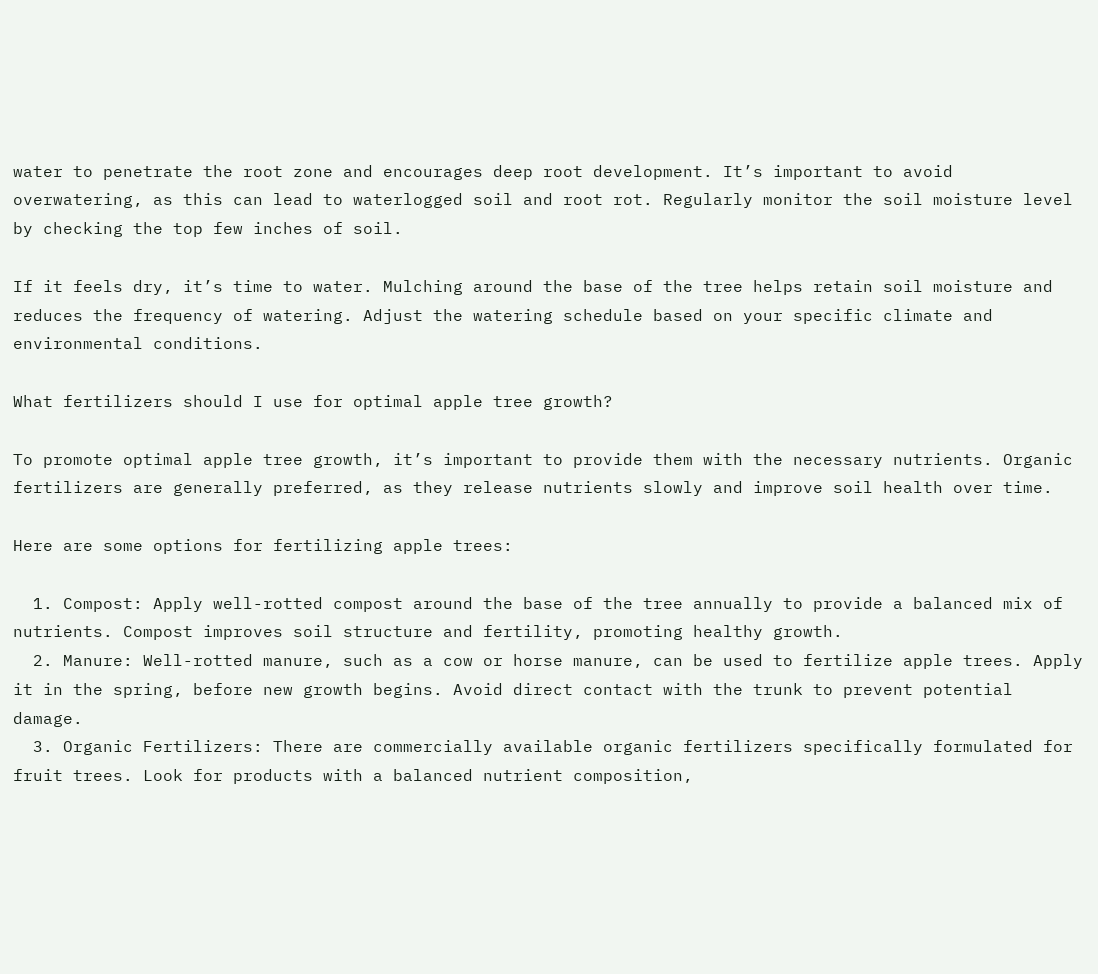water to penetrate the root zone and encourages deep root development. It’s important to avoid overwatering, as this can lead to waterlogged soil and root rot. Regularly monitor the soil moisture level by checking the top few inches of soil.

If it feels dry, it’s time to water. Mulching around the base of the tree helps retain soil moisture and reduces the frequency of watering. Adjust the watering schedule based on your specific climate and environmental conditions.

What fertilizers should I use for optimal apple tree growth?

To promote optimal apple tree growth, it’s important to provide them with the necessary nutrients. Organic fertilizers are generally preferred, as they release nutrients slowly and improve soil health over time.

Here are some options for fertilizing apple trees:

  1. Compost: Apply well-rotted compost around the base of the tree annually to provide a balanced mix of nutrients. Compost improves soil structure and fertility, promoting healthy growth.
  2. Manure: Well-rotted manure, such as a cow or horse manure, can be used to fertilize apple trees. Apply it in the spring, before new growth begins. Avoid direct contact with the trunk to prevent potential damage.
  3. Organic Fertilizers: There are commercially available organic fertilizers specifically formulated for fruit trees. Look for products with a balanced nutrient composition,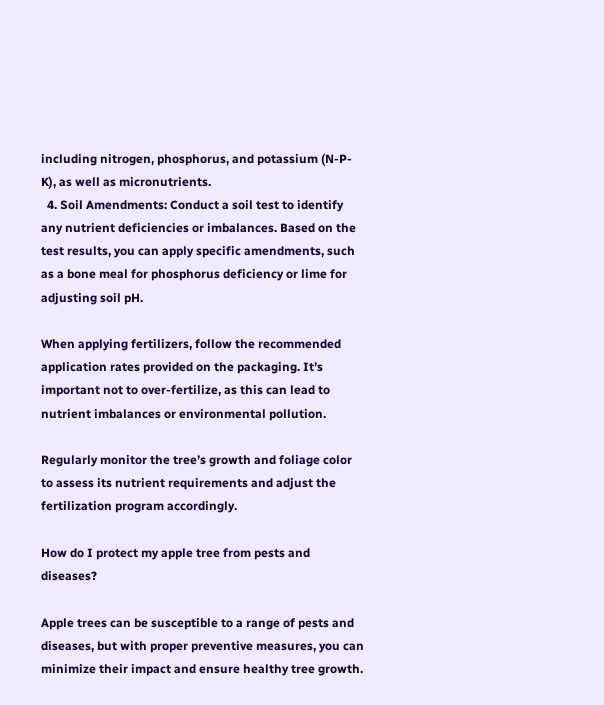including nitrogen, phosphorus, and potassium (N-P-K), as well as micronutrients.
  4. Soil Amendments: Conduct a soil test to identify any nutrient deficiencies or imbalances. Based on the test results, you can apply specific amendments, such as a bone meal for phosphorus deficiency or lime for adjusting soil pH.

When applying fertilizers, follow the recommended application rates provided on the packaging. It’s important not to over-fertilize, as this can lead to nutrient imbalances or environmental pollution.

Regularly monitor the tree’s growth and foliage color to assess its nutrient requirements and adjust the fertilization program accordingly.

How do I protect my apple tree from pests and diseases?

Apple trees can be susceptible to a range of pests and diseases, but with proper preventive measures, you can minimize their impact and ensure healthy tree growth.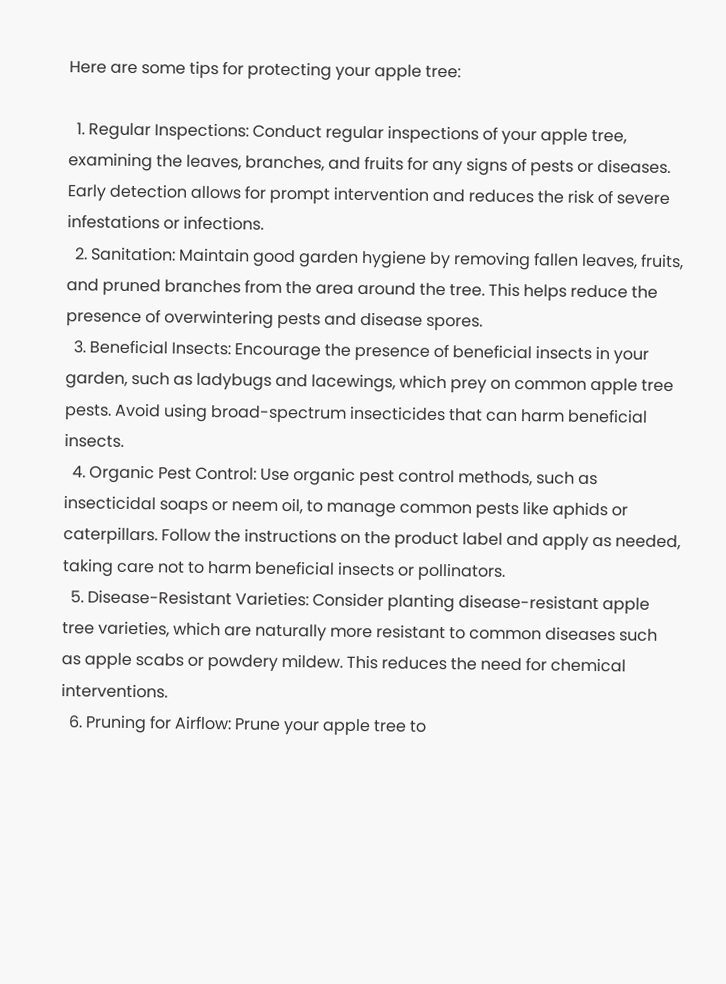Here are some tips for protecting your apple tree:

  1. Regular Inspections: Conduct regular inspections of your apple tree, examining the leaves, branches, and fruits for any signs of pests or diseases. Early detection allows for prompt intervention and reduces the risk of severe infestations or infections.
  2. Sanitation: Maintain good garden hygiene by removing fallen leaves, fruits, and pruned branches from the area around the tree. This helps reduce the presence of overwintering pests and disease spores.
  3. Beneficial Insects: Encourage the presence of beneficial insects in your garden, such as ladybugs and lacewings, which prey on common apple tree pests. Avoid using broad-spectrum insecticides that can harm beneficial insects.
  4. Organic Pest Control: Use organic pest control methods, such as insecticidal soaps or neem oil, to manage common pests like aphids or caterpillars. Follow the instructions on the product label and apply as needed, taking care not to harm beneficial insects or pollinators.
  5. Disease-Resistant Varieties: Consider planting disease-resistant apple tree varieties, which are naturally more resistant to common diseases such as apple scabs or powdery mildew. This reduces the need for chemical interventions.
  6. Pruning for Airflow: Prune your apple tree to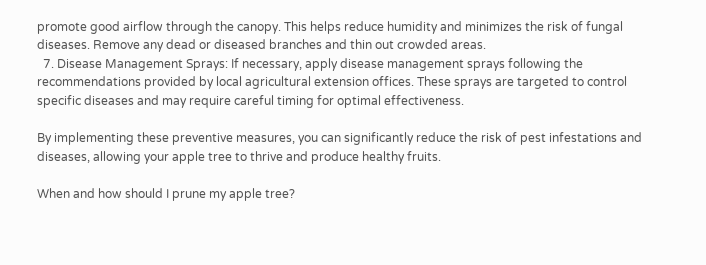promote good airflow through the canopy. This helps reduce humidity and minimizes the risk of fungal diseases. Remove any dead or diseased branches and thin out crowded areas.
  7. Disease Management Sprays: If necessary, apply disease management sprays following the recommendations provided by local agricultural extension offices. These sprays are targeted to control specific diseases and may require careful timing for optimal effectiveness.

By implementing these preventive measures, you can significantly reduce the risk of pest infestations and diseases, allowing your apple tree to thrive and produce healthy fruits.

When and how should I prune my apple tree?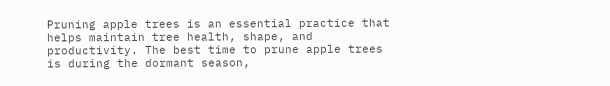Pruning apple trees is an essential practice that helps maintain tree health, shape, and productivity. The best time to prune apple trees is during the dormant season,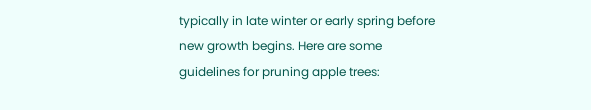typically in late winter or early spring before new growth begins. Here are some guidelines for pruning apple trees: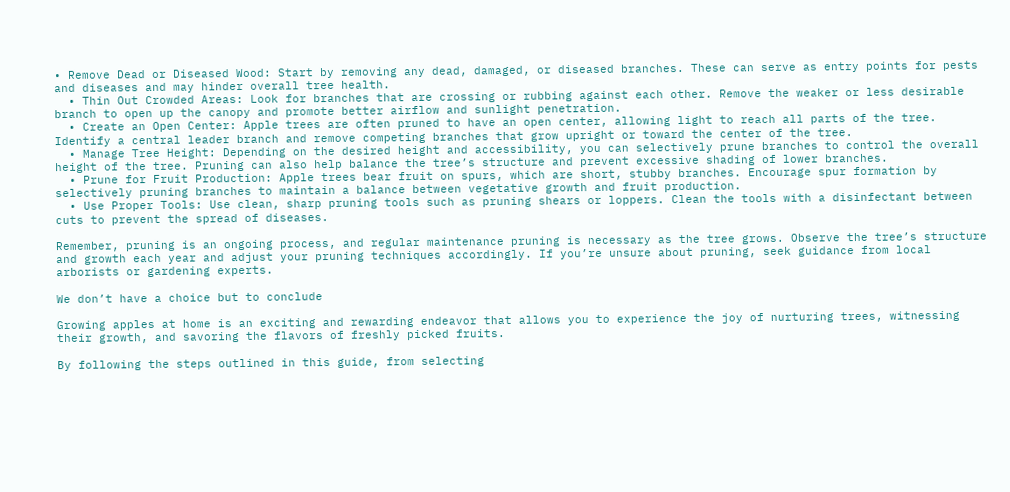• Remove Dead or Diseased Wood: Start by removing any dead, damaged, or diseased branches. These can serve as entry points for pests and diseases and may hinder overall tree health.
  • Thin Out Crowded Areas: Look for branches that are crossing or rubbing against each other. Remove the weaker or less desirable branch to open up the canopy and promote better airflow and sunlight penetration.
  • Create an Open Center: Apple trees are often pruned to have an open center, allowing light to reach all parts of the tree. Identify a central leader branch and remove competing branches that grow upright or toward the center of the tree.
  • Manage Tree Height: Depending on the desired height and accessibility, you can selectively prune branches to control the overall height of the tree. Pruning can also help balance the tree’s structure and prevent excessive shading of lower branches.
  • Prune for Fruit Production: Apple trees bear fruit on spurs, which are short, stubby branches. Encourage spur formation by selectively pruning branches to maintain a balance between vegetative growth and fruit production.
  • Use Proper Tools: Use clean, sharp pruning tools such as pruning shears or loppers. Clean the tools with a disinfectant between cuts to prevent the spread of diseases.

Remember, pruning is an ongoing process, and regular maintenance pruning is necessary as the tree grows. Observe the tree’s structure and growth each year and adjust your pruning techniques accordingly. If you’re unsure about pruning, seek guidance from local arborists or gardening experts.

We don’t have a choice but to conclude

Growing apples at home is an exciting and rewarding endeavor that allows you to experience the joy of nurturing trees, witnessing their growth, and savoring the flavors of freshly picked fruits.

By following the steps outlined in this guide, from selecting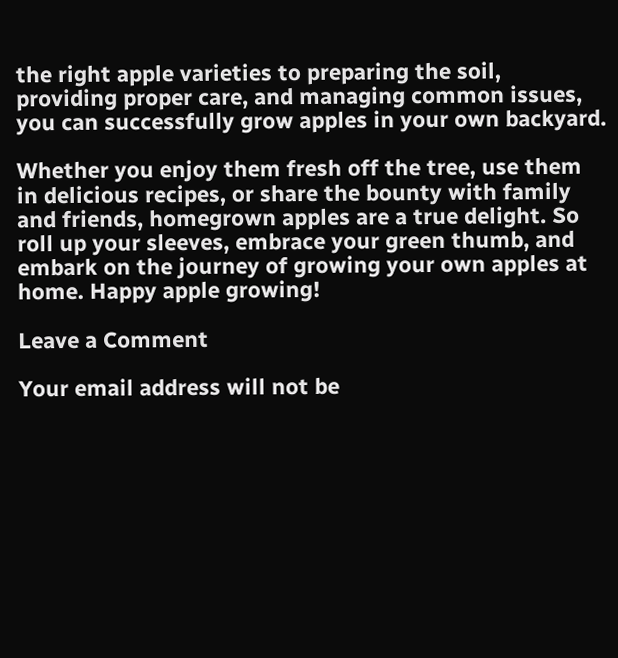the right apple varieties to preparing the soil, providing proper care, and managing common issues, you can successfully grow apples in your own backyard.

Whether you enjoy them fresh off the tree, use them in delicious recipes, or share the bounty with family and friends, homegrown apples are a true delight. So roll up your sleeves, embrace your green thumb, and embark on the journey of growing your own apples at home. Happy apple growing!

Leave a Comment

Your email address will not be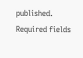published. Required fields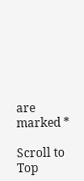are marked *

Scroll to Top